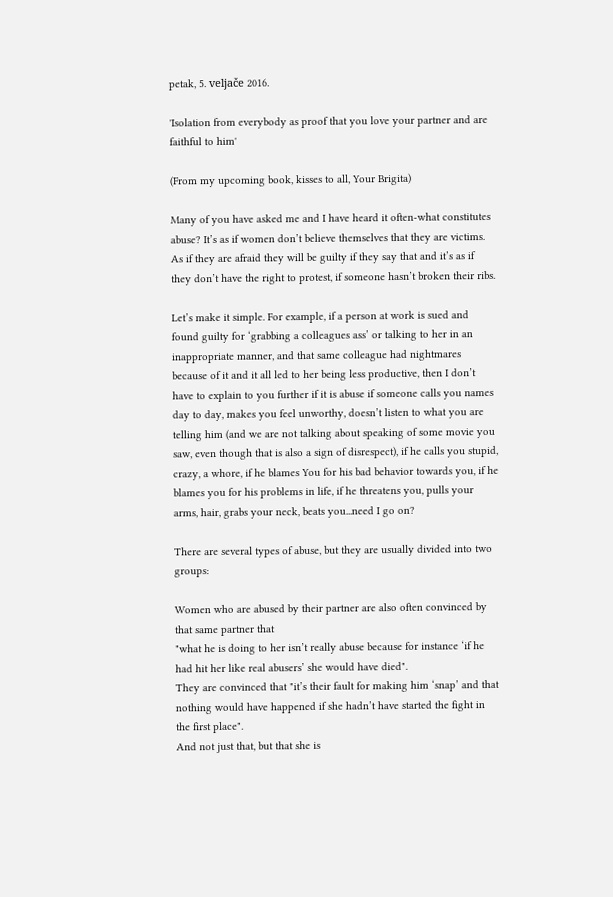petak, 5. veljače 2016.

'Isolation from everybody as proof that you love your partner and are faithful to him'

(From my upcoming book, kisses to all, Your Brigita)

Many of you have asked me and I have heard it often-what constitutes abuse? It’s as if women don’t believe themselves that they are victims. As if they are afraid they will be guilty if they say that and it’s as if they don’t have the right to protest, if someone hasn’t broken their ribs.

Let’s make it simple. For example, if a person at work is sued and found guilty for ‘grabbing a colleagues ass’ or talking to her in an inappropriate manner, and that same colleague had nightmares because of it and it all led to her being less productive, then I don’t have to explain to you further if it is abuse if someone calls you names day to day, makes you feel unworthy, doesn’t listen to what you are telling him (and we are not talking about speaking of some movie you saw, even though that is also a sign of disrespect), if he calls you stupid, crazy, a whore, if he blames You for his bad behavior towards you, if he blames you for his problems in life, if he threatens you, pulls your arms, hair, grabs your neck, beats you...need I go on?

There are several types of abuse, but they are usually divided into two groups:

Women who are abused by their partner are also often convinced by that same partner that
"what he is doing to her isn’t really abuse because for instance ‘if he had hit her like real abusers’ she would have died".
They are convinced that "it’s their fault for making him ‘snap’ and that nothing would have happened if she hadn’t have started the fight in the first place".
And not just that, but that she is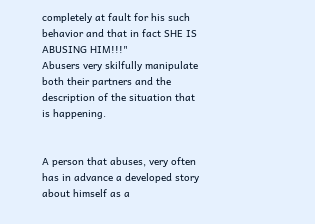completely at fault for his such behavior and that in fact SHE IS ABUSING HIM!!!"
Abusers very skilfully manipulate both their partners and the description of the situation that is happening.


A person that abuses, very often has in advance a developed story about himself as a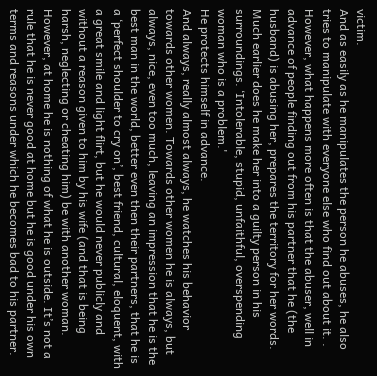victim.
And as easily as he manipulates the person he abuses, he also tries to manipulate with everyone else who find out about it. .
However, what happens more often is that the abuser, well in advance of people finding out from his partner that he (the husband) is abusing her, prepares the territory for her words.
Much earlier does he make her into a guilty person in his surroundings. ‘Intolerable, stupid, unfaithful, overspending woman who is a problem.'
He protects himself in advance.
And always, really almost always, he watches his behavior towards other women. Towards other women he is always, but always, nice, even too much, leaving an impression that he is the best man in the world, better even then their partners, that he is a ‘perfect shoulder to cry on’, best friend, cultural, eloquent, with a great smile and light flirt, but he would never publicly and without a reason given to him by his wife (and that is being harsh, neglecting or cheating him) be with another woman.
However, at home he is nothing of what he is outside. It’s not a rule that he is never good at home but he is good under his own terms and reasons under which he becomes bad to his partner.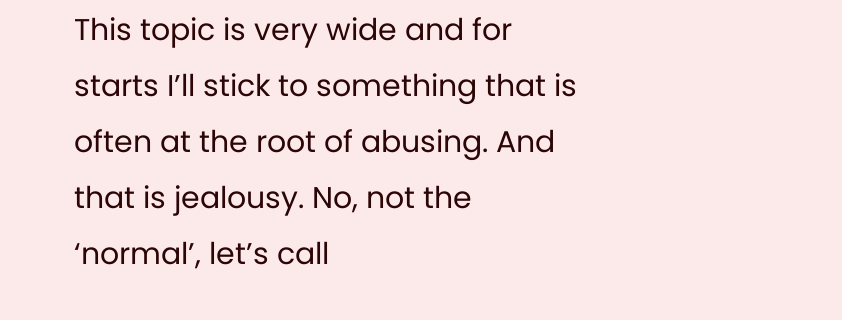This topic is very wide and for starts I’ll stick to something that is often at the root of abusing. And that is jealousy. No, not the ‘normal’, let’s call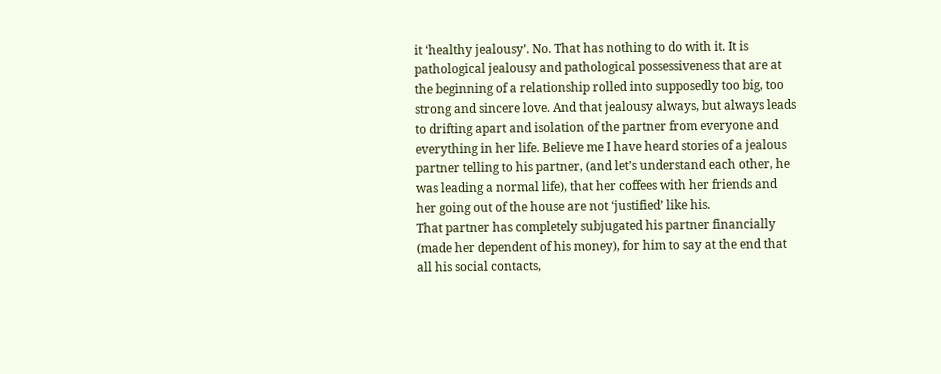it ‘healthy jealousy’. No. That has nothing to do with it. It is pathological jealousy and pathological possessiveness that are at the beginning of a relationship rolled into supposedly too big, too strong and sincere love. And that jealousy always, but always leads to drifting apart and isolation of the partner from everyone and everything in her life. Believe me I have heard stories of a jealous partner telling to his partner, (and let’s understand each other, he was leading a normal life), that her coffees with her friends and her going out of the house are not ‘justified’ like his.
That partner has completely subjugated his partner financially (made her dependent of his money), for him to say at the end that all his social contacts,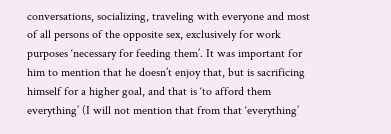conversations, socializing, traveling with everyone and most of all persons of the opposite sex, exclusively for work purposes ‘necessary for feeding them’. It was important for him to mention that he doesn’t enjoy that, but is sacrificing himself for a higher goal, and that is ‘to afford them everything’ (I will not mention that from that ‘everything’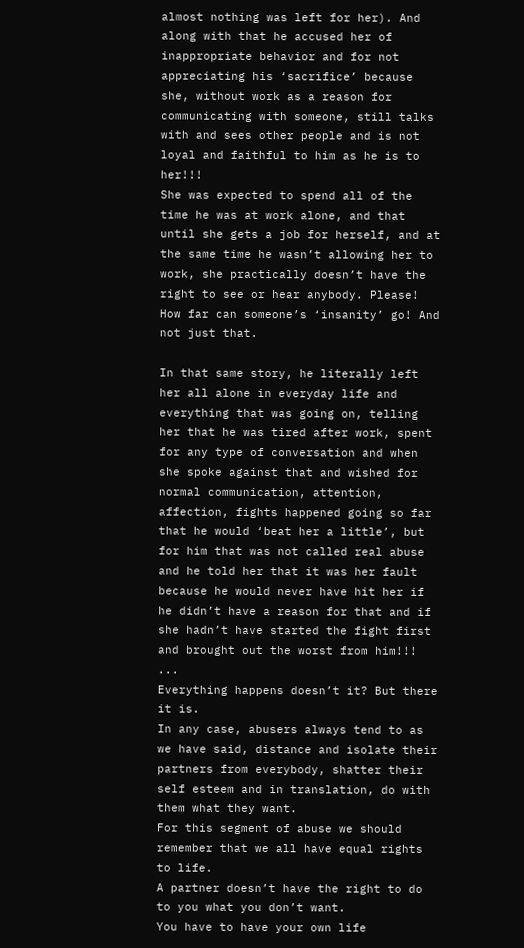almost nothing was left for her). And along with that he accused her of inappropriate behavior and for not appreciating his ‘sacrifice’ because she, without work as a reason for communicating with someone, still talks with and sees other people and is not loyal and faithful to him as he is to her!!!
She was expected to spend all of the time he was at work alone, and that until she gets a job for herself, and at the same time he wasn’t allowing her to work, she practically doesn’t have the right to see or hear anybody. Please! How far can someone’s ‘insanity’ go! And not just that.

In that same story, he literally left her all alone in everyday life and everything that was going on, telling her that he was tired after work, spent for any type of conversation and when she spoke against that and wished for normal communication, attention, affection, fights happened going so far that he would ‘beat her a little’, but for him that was not called real abuse and he told her that it was her fault because he would never have hit her if he didn’t have a reason for that and if she hadn’t have started the fight first and brought out the worst from him!!! ...
Everything happens doesn’t it? But there it is.
In any case, abusers always tend to as we have said, distance and isolate their partners from everybody, shatter their self esteem and in translation, do with them what they want.
For this segment of abuse we should remember that we all have equal rights to life.
A partner doesn’t have the right to do to you what you don’t want.
You have to have your own life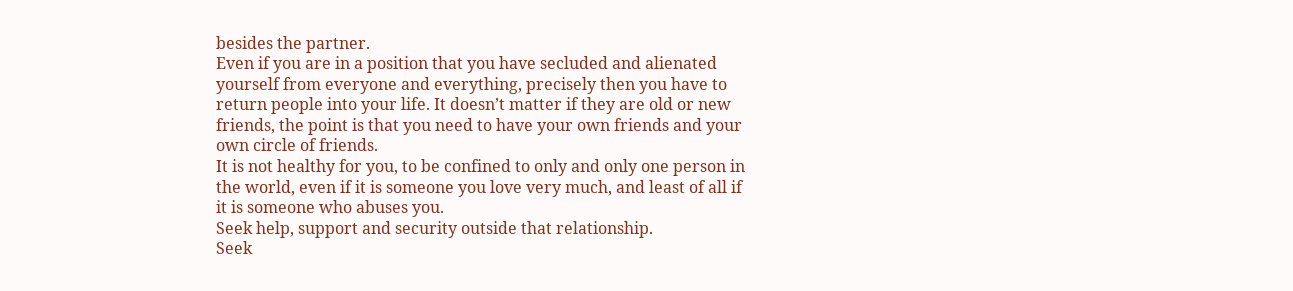besides the partner.
Even if you are in a position that you have secluded and alienated yourself from everyone and everything, precisely then you have to return people into your life. It doesn’t matter if they are old or new friends, the point is that you need to have your own friends and your own circle of friends.
It is not healthy for you, to be confined to only and only one person in the world, even if it is someone you love very much, and least of all if it is someone who abuses you.
Seek help, support and security outside that relationship.
Seek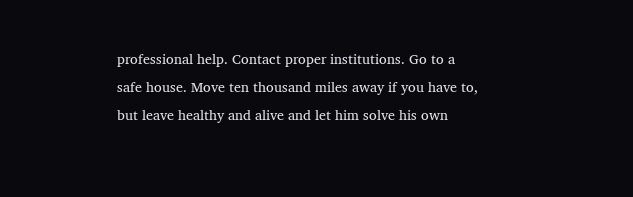professional help. Contact proper institutions. Go to a safe house. Move ten thousand miles away if you have to, but leave healthy and alive and let him solve his own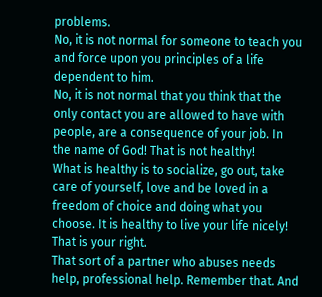problems.
No, it is not normal for someone to teach you and force upon you principles of a life dependent to him.
No, it is not normal that you think that the only contact you are allowed to have with people, are a consequence of your job. In the name of God! That is not healthy!
What is healthy is to socialize, go out, take care of yourself, love and be loved in a freedom of choice and doing what you choose. It is healthy to live your life nicely! That is your right.
That sort of a partner who abuses needs help, professional help. Remember that. And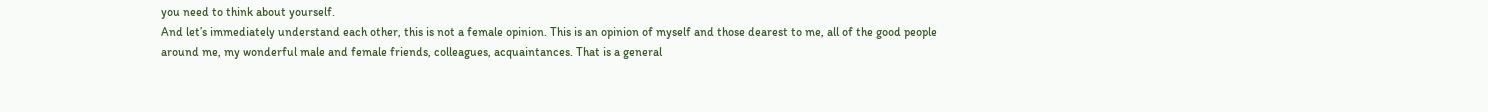you need to think about yourself.
And let’s immediately understand each other, this is not a female opinion. This is an opinion of myself and those dearest to me, all of the good people around me, my wonderful male and female friends, colleagues, acquaintances. That is a general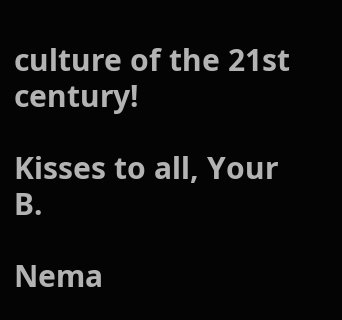culture of the 21st century!

Kisses to all, Your B.

Nema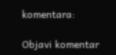komentara:

Objavi komentar